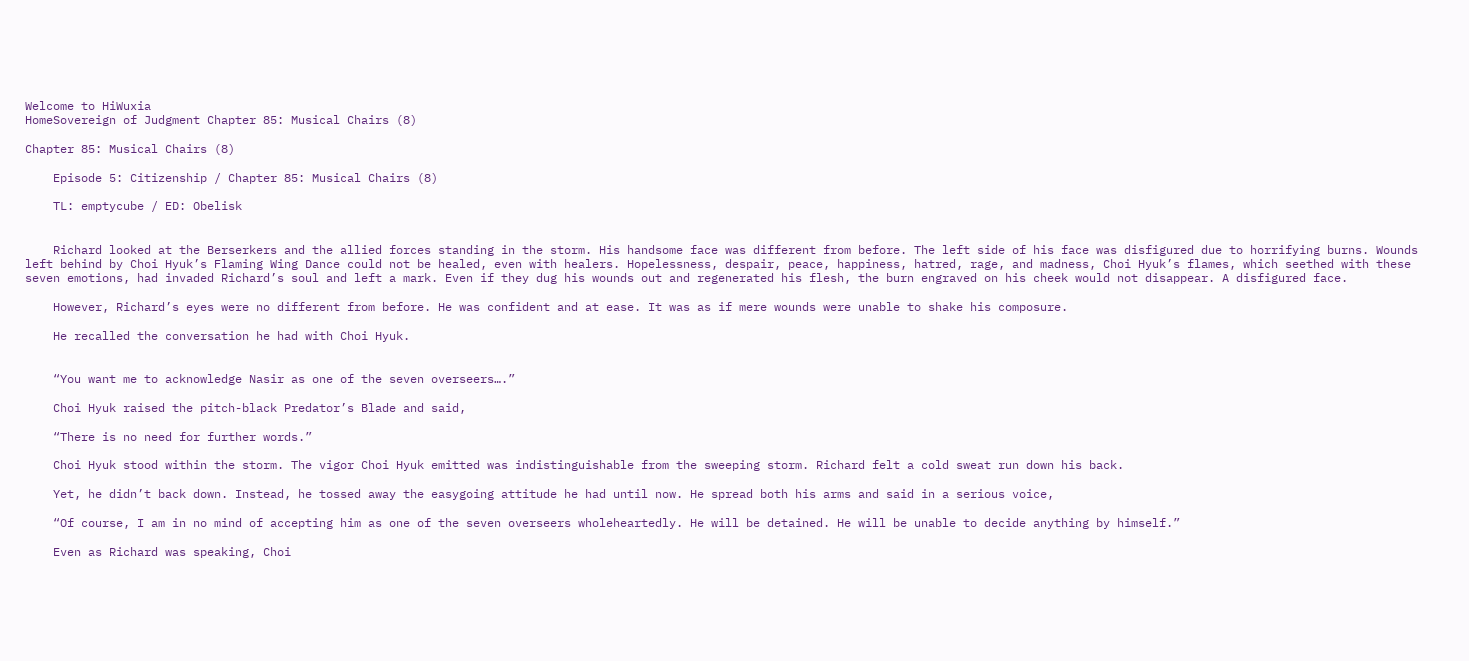Welcome to HiWuxia
HomeSovereign of Judgment Chapter 85: Musical Chairs (8)

Chapter 85: Musical Chairs (8)

    Episode 5: Citizenship / Chapter 85: Musical Chairs (8)

    TL: emptycube / ED: Obelisk


    Richard looked at the Berserkers and the allied forces standing in the storm. His handsome face was different from before. The left side of his face was disfigured due to horrifying burns. Wounds left behind by Choi Hyuk’s Flaming Wing Dance could not be healed, even with healers. Hopelessness, despair, peace, happiness, hatred, rage, and madness, Choi Hyuk’s flames, which seethed with these seven emotions, had invaded Richard’s soul and left a mark. Even if they dug his wounds out and regenerated his flesh, the burn engraved on his cheek would not disappear. A disfigured face.

    However, Richard’s eyes were no different from before. He was confident and at ease. It was as if mere wounds were unable to shake his composure.

    He recalled the conversation he had with Choi Hyuk.


    “You want me to acknowledge Nasir as one of the seven overseers….”

    Choi Hyuk raised the pitch-black Predator’s Blade and said,

    “There is no need for further words.”

    Choi Hyuk stood within the storm. The vigor Choi Hyuk emitted was indistinguishable from the sweeping storm. Richard felt a cold sweat run down his back.

    Yet, he didn’t back down. Instead, he tossed away the easygoing attitude he had until now. He spread both his arms and said in a serious voice,

    “Of course, I am in no mind of accepting him as one of the seven overseers wholeheartedly. He will be detained. He will be unable to decide anything by himself.”

    Even as Richard was speaking, Choi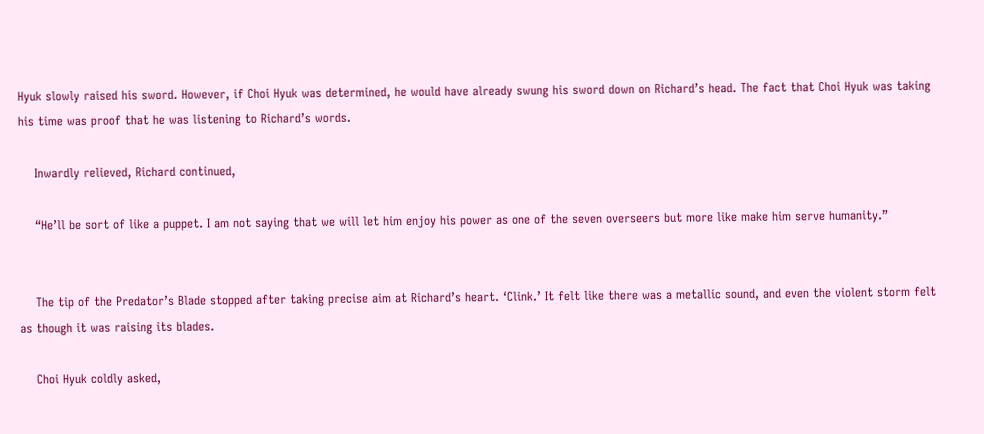Hyuk slowly raised his sword. However, if Choi Hyuk was determined, he would have already swung his sword down on Richard’s head. The fact that Choi Hyuk was taking his time was proof that he was listening to Richard’s words.

    Inwardly relieved, Richard continued,

    “He’ll be sort of like a puppet. I am not saying that we will let him enjoy his power as one of the seven overseers but more like make him serve humanity.”


    The tip of the Predator’s Blade stopped after taking precise aim at Richard’s heart. ‘Clink.’ It felt like there was a metallic sound, and even the violent storm felt as though it was raising its blades.

    Choi Hyuk coldly asked,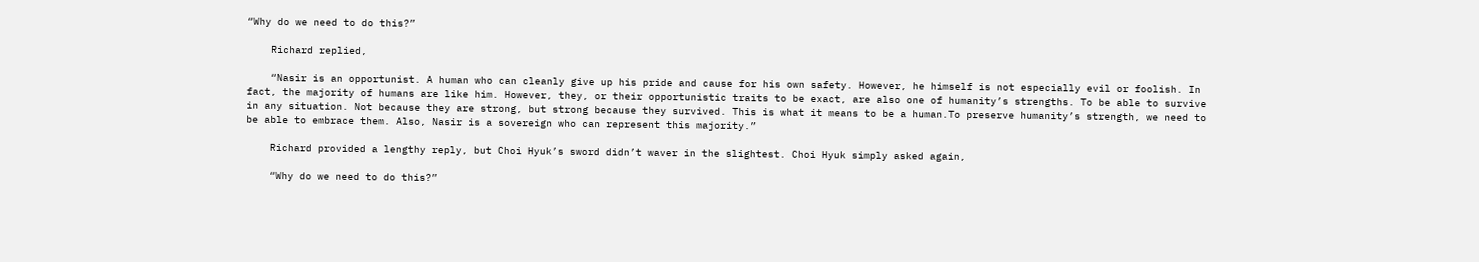“Why do we need to do this?”

    Richard replied,

    “Nasir is an opportunist. A human who can cleanly give up his pride and cause for his own safety. However, he himself is not especially evil or foolish. In fact, the majority of humans are like him. However, they, or their opportunistic traits to be exact, are also one of humanity’s strengths. To be able to survive in any situation. Not because they are strong, but strong because they survived. This is what it means to be a human.To preserve humanity’s strength, we need to be able to embrace them. Also, Nasir is a sovereign who can represent this majority.”

    Richard provided a lengthy reply, but Choi Hyuk’s sword didn’t waver in the slightest. Choi Hyuk simply asked again,

    “Why do we need to do this?”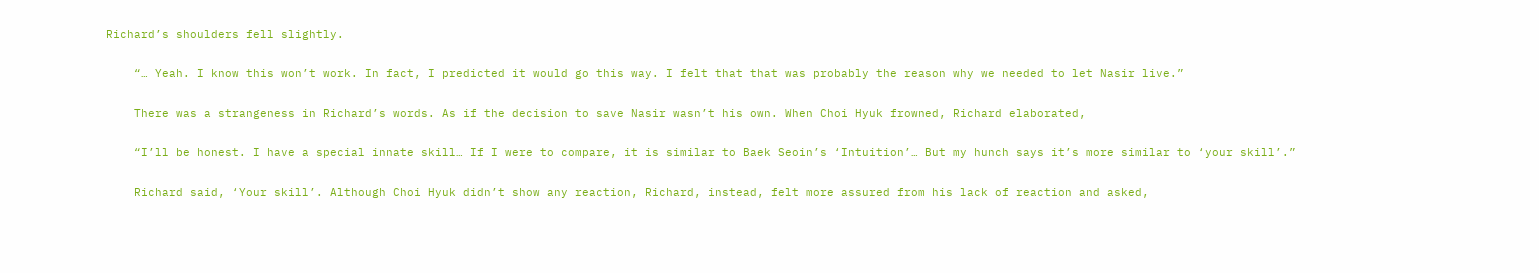Richard’s shoulders fell slightly.

    “… Yeah. I know this won’t work. In fact, I predicted it would go this way. I felt that that was probably the reason why we needed to let Nasir live.”

    There was a strangeness in Richard’s words. As if the decision to save Nasir wasn’t his own. When Choi Hyuk frowned, Richard elaborated,

    “I’ll be honest. I have a special innate skill… If I were to compare, it is similar to Baek Seoin’s ‘Intuition’… But my hunch says it’s more similar to ‘your skill’.”

    Richard said, ‘Your skill’. Although Choi Hyuk didn’t show any reaction, Richard, instead, felt more assured from his lack of reaction and asked,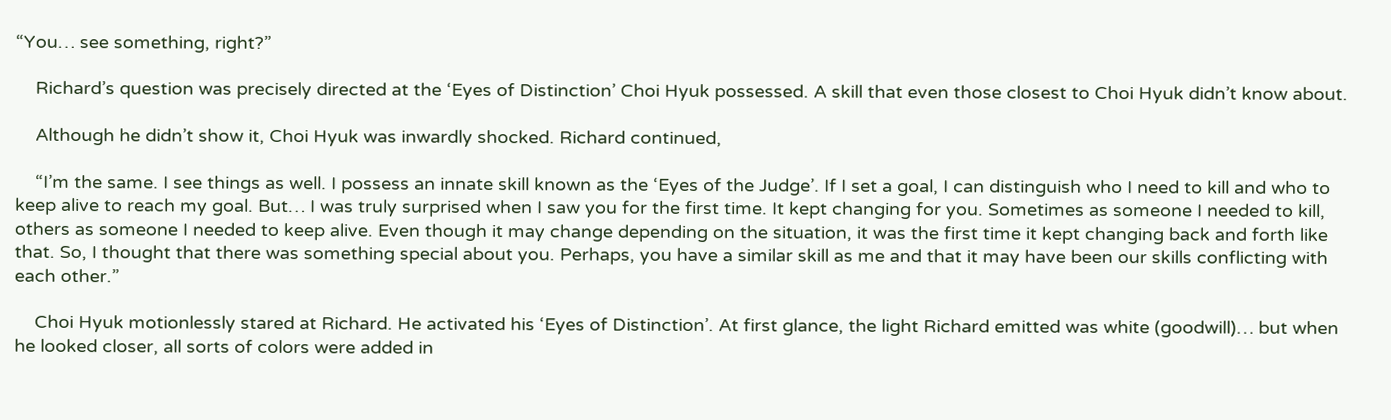“You… see something, right?”

    Richard’s question was precisely directed at the ‘Eyes of Distinction’ Choi Hyuk possessed. A skill that even those closest to Choi Hyuk didn’t know about.

    Although he didn’t show it, Choi Hyuk was inwardly shocked. Richard continued,

    “I’m the same. I see things as well. I possess an innate skill known as the ‘Eyes of the Judge’. If I set a goal, I can distinguish who I need to kill and who to keep alive to reach my goal. But… I was truly surprised when I saw you for the first time. It kept changing for you. Sometimes as someone I needed to kill, others as someone I needed to keep alive. Even though it may change depending on the situation, it was the first time it kept changing back and forth like that. So, I thought that there was something special about you. Perhaps, you have a similar skill as me and that it may have been our skills conflicting with each other.”

    Choi Hyuk motionlessly stared at Richard. He activated his ‘Eyes of Distinction’. At first glance, the light Richard emitted was white (goodwill)… but when he looked closer, all sorts of colors were added in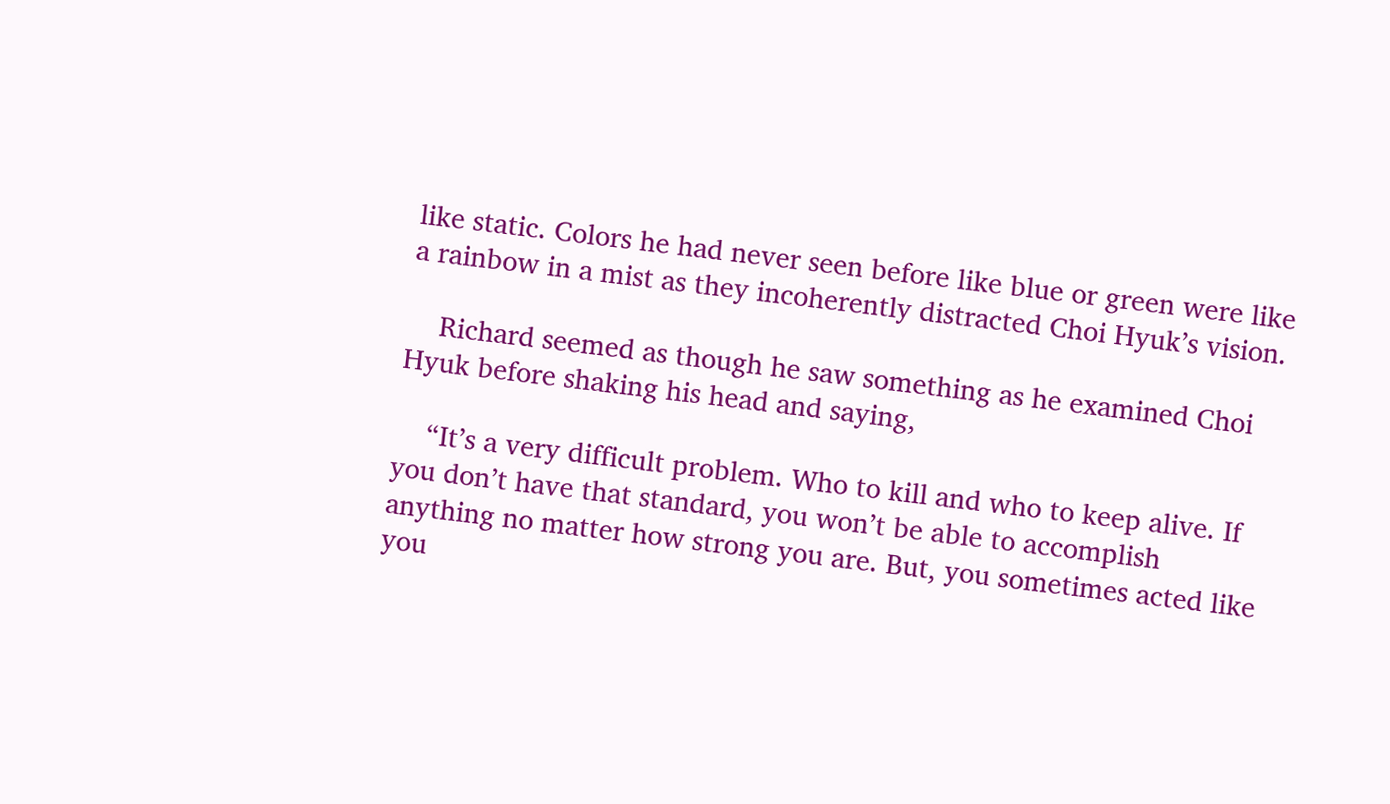like static. Colors he had never seen before like blue or green were like a rainbow in a mist as they incoherently distracted Choi Hyuk’s vision.

    Richard seemed as though he saw something as he examined Choi Hyuk before shaking his head and saying,

    “It’s a very difficult problem. Who to kill and who to keep alive. If you don’t have that standard, you won’t be able to accomplish anything no matter how strong you are. But, you sometimes acted like you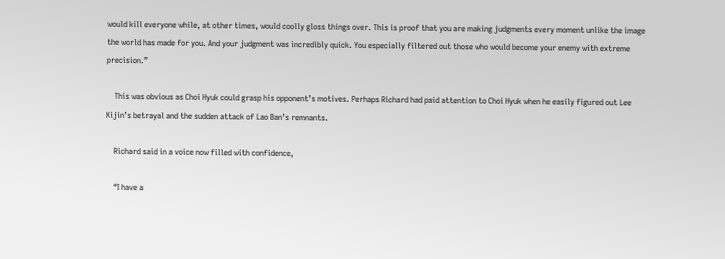would kill everyone while, at other times, would coolly gloss things over. This is proof that you are making judgments every moment unlike the image the world has made for you. And your judgment was incredibly quick. You especially filtered out those who would become your enemy with extreme precision.”

    This was obvious as Choi Hyuk could grasp his opponent’s motives. Perhaps Richard had paid attention to Choi Hyuk when he easily figured out Lee Kijin’s betrayal and the sudden attack of Lao Ban’s remnants.

    Richard said in a voice now filled with confidence,

    “I have a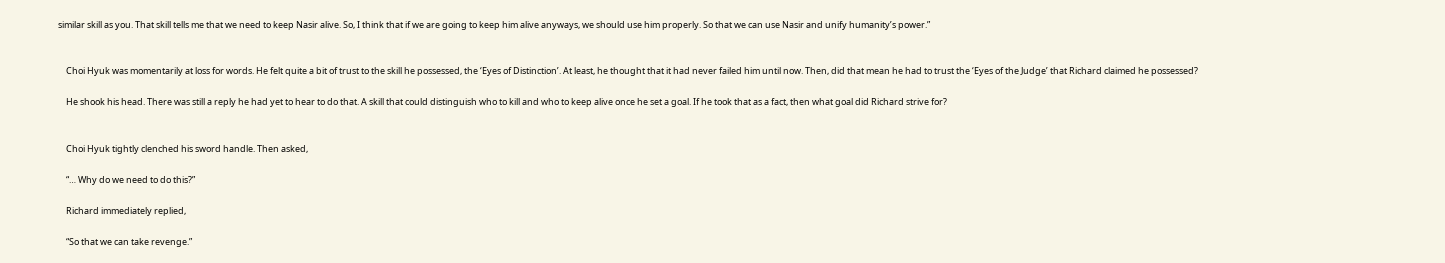similar skill as you. That skill tells me that we need to keep Nasir alive. So, I think that if we are going to keep him alive anyways, we should use him properly. So that we can use Nasir and unify humanity’s power.”


    Choi Hyuk was momentarily at loss for words. He felt quite a bit of trust to the skill he possessed, the ‘Eyes of Distinction’. At least, he thought that it had never failed him until now. Then, did that mean he had to trust the ‘Eyes of the Judge’ that Richard claimed he possessed?

    He shook his head. There was still a reply he had yet to hear to do that. A skill that could distinguish who to kill and who to keep alive once he set a goal. If he took that as a fact, then what goal did Richard strive for?


    Choi Hyuk tightly clenched his sword handle. Then asked,

    “… Why do we need to do this?”

    Richard immediately replied,

    “So that we can take revenge.”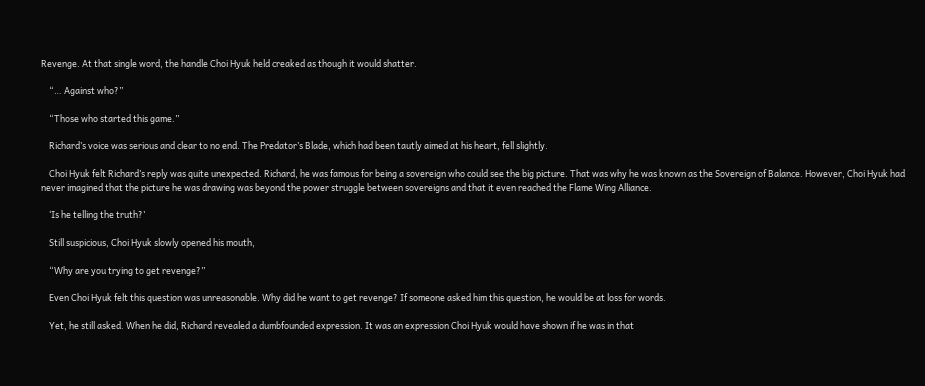Revenge. At that single word, the handle Choi Hyuk held creaked as though it would shatter.

    “… Against who?”

    “Those who started this game.”

    Richard’s voice was serious and clear to no end. The Predator’s Blade, which had been tautly aimed at his heart, fell slightly.

    Choi Hyuk felt Richard’s reply was quite unexpected. Richard, he was famous for being a sovereign who could see the big picture. That was why he was known as the Sovereign of Balance. However, Choi Hyuk had never imagined that the picture he was drawing was beyond the power struggle between sovereigns and that it even reached the Flame Wing Alliance.

    ‘Is he telling the truth?’

    Still suspicious, Choi Hyuk slowly opened his mouth,

    “Why are you trying to get revenge?”

    Even Choi Hyuk felt this question was unreasonable. Why did he want to get revenge? If someone asked him this question, he would be at loss for words.

    Yet, he still asked. When he did, Richard revealed a dumbfounded expression. It was an expression Choi Hyuk would have shown if he was in that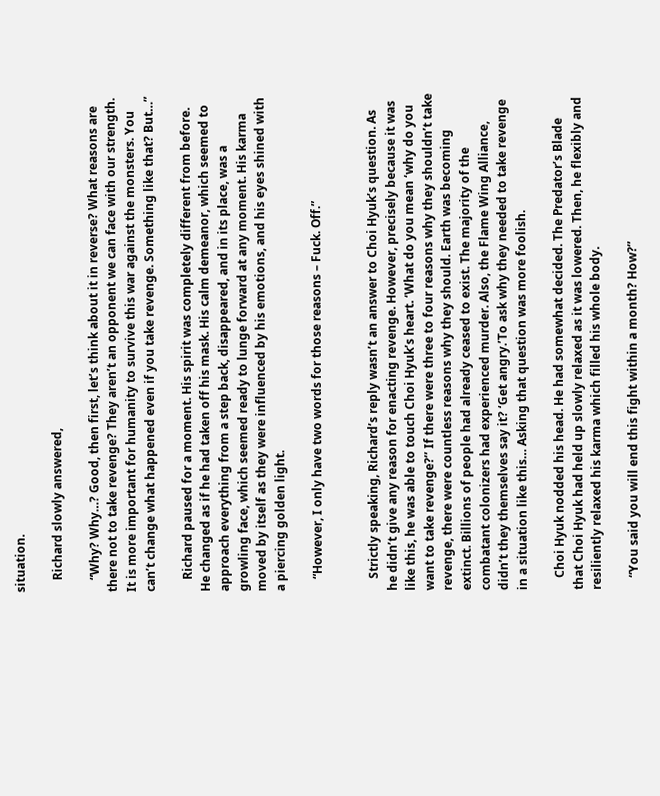situation.

    Richard slowly answered,

    “Why? Why…? Good, then first, let’s think about it in reverse? What reasons are there not to take revenge? They aren’t an opponent we can face with our strength. It is more important for humanity to survive this war against the monsters. You can’t change what happened even if you take revenge. Something like that? But…”

    Richard paused for a moment. His spirit was completely different from before. He changed as if he had taken off his mask. His calm demeanor, which seemed to approach everything from a step back, disappeared, and in its place, was a growling face, which seemed ready to lunge forward at any moment. His karma moved by itself as they were influenced by his emotions, and his eyes shined with a piercing golden light.

    “However, I only have two words for those reasons – Fuck. Off.”


    Strictly speaking, Richard’s reply wasn’t an answer to Choi Hyuk’s question. As he didn’t give any reason for enacting revenge. However, precisely because it was like this, he was able to touch Choi Hyuk’s heart. ‘What do you mean ‘why do you want to take revenge?’’ If there were three to four reasons why they shouldn’t take revenge, there were countless reasons why they should. Earth was becoming extinct. Billions of people had already ceased to exist. The majority of the combatant colonizers had experienced murder. Also, the Flame Wing Alliance, didn’t they themselves say it? ‘Get angry.’To ask why they needed to take revenge in a situation like this… Asking that question was more foolish.

    Choi Hyuk nodded his head. He had somewhat decided. The Predator’s Blade that Choi Hyuk had held up slowly relaxed as it was lowered. Then, he flexibly and resiliently relaxed his karma which filled his whole body.

    “You said you will end this fight within a month? How?”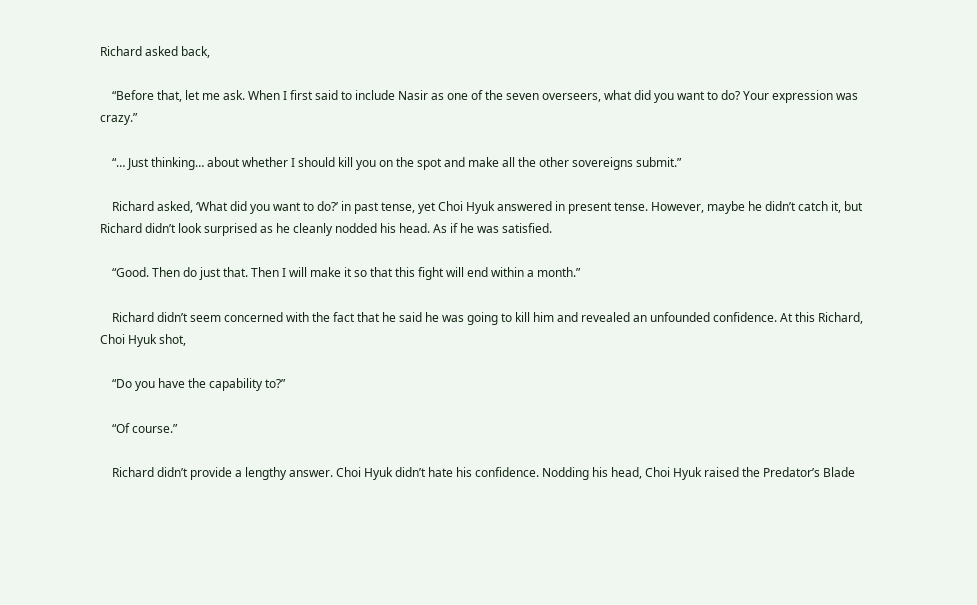Richard asked back,

    “Before that, let me ask. When I first said to include Nasir as one of the seven overseers, what did you want to do? Your expression was crazy.”

    “… Just thinking… about whether I should kill you on the spot and make all the other sovereigns submit.”

    Richard asked, ‘What did you want to do?’ in past tense, yet Choi Hyuk answered in present tense. However, maybe he didn’t catch it, but Richard didn’t look surprised as he cleanly nodded his head. As if he was satisfied.

    “Good. Then do just that. Then I will make it so that this fight will end within a month.”

    Richard didn’t seem concerned with the fact that he said he was going to kill him and revealed an unfounded confidence. At this Richard, Choi Hyuk shot,

    “Do you have the capability to?”

    “Of course.”

    Richard didn’t provide a lengthy answer. Choi Hyuk didn’t hate his confidence. Nodding his head, Choi Hyuk raised the Predator’s Blade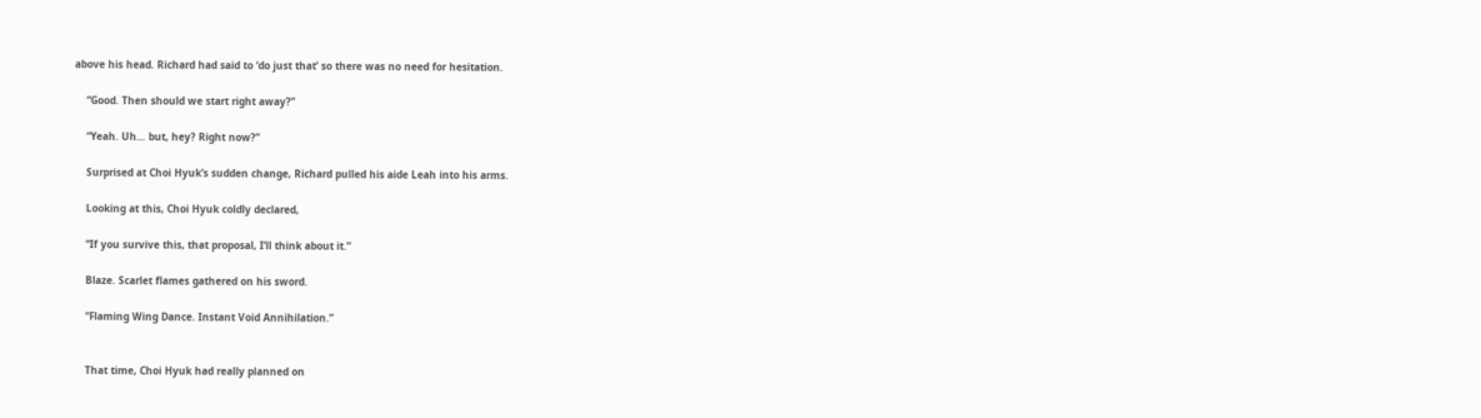above his head. Richard had said to ‘do just that’ so there was no need for hesitation.

    “Good. Then should we start right away?”

    “Yeah. Uh… but, hey? Right now?”

    Surprised at Choi Hyuk’s sudden change, Richard pulled his aide Leah into his arms.

    Looking at this, Choi Hyuk coldly declared,

    “If you survive this, that proposal, I’ll think about it.”

    Blaze. Scarlet flames gathered on his sword.

    “Flaming Wing Dance. Instant Void Annihilation.”


    That time, Choi Hyuk had really planned on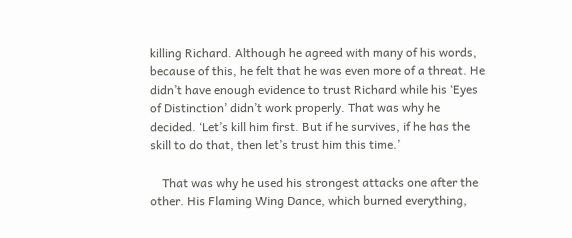killing Richard. Although he agreed with many of his words, because of this, he felt that he was even more of a threat. He didn’t have enough evidence to trust Richard while his ‘Eyes of Distinction’ didn’t work properly. That was why he decided. ‘Let’s kill him first. But if he survives, if he has the skill to do that, then let’s trust him this time.’

    That was why he used his strongest attacks one after the other. His Flaming Wing Dance, which burned everything,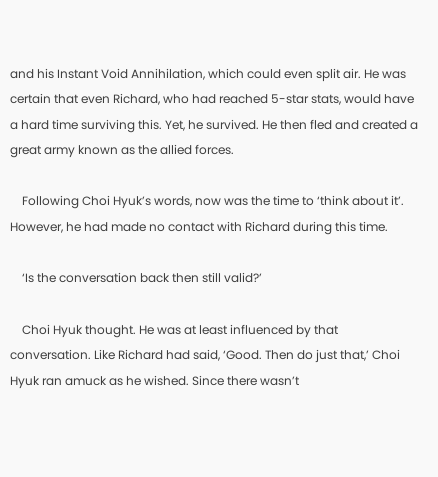and his Instant Void Annihilation, which could even split air. He was certain that even Richard, who had reached 5-star stats, would have a hard time surviving this. Yet, he survived. He then fled and created a great army known as the allied forces.

    Following Choi Hyuk’s words, now was the time to ‘think about it’. However, he had made no contact with Richard during this time.

    ‘Is the conversation back then still valid?’

    Choi Hyuk thought. He was at least influenced by that conversation. Like Richard had said, ‘Good. Then do just that,’ Choi Hyuk ran amuck as he wished. Since there wasn’t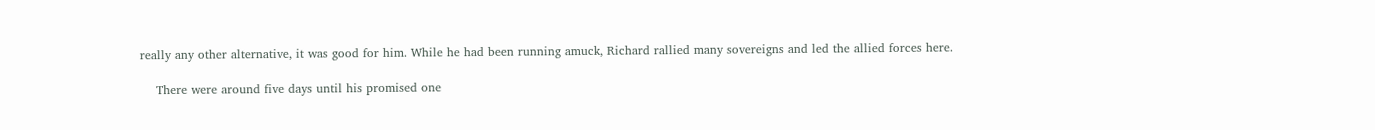really any other alternative, it was good for him. While he had been running amuck, Richard rallied many sovereigns and led the allied forces here.

    There were around five days until his promised one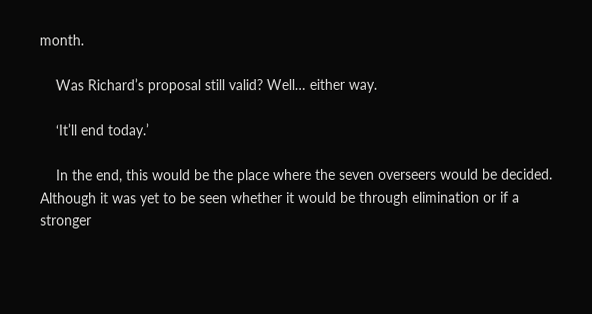month.

    Was Richard’s proposal still valid? Well… either way.

    ‘It’ll end today.’

    In the end, this would be the place where the seven overseers would be decided. Although it was yet to be seen whether it would be through elimination or if a stronger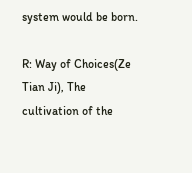system would be born.

R: Way of Choices(Ze Tian Ji), The cultivation of the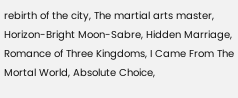rebirth of the city, The martial arts master, Horizon-Bright Moon-Sabre, Hidden Marriage, Romance of Three Kingdoms, I Came From The Mortal World, Absolute Choice,